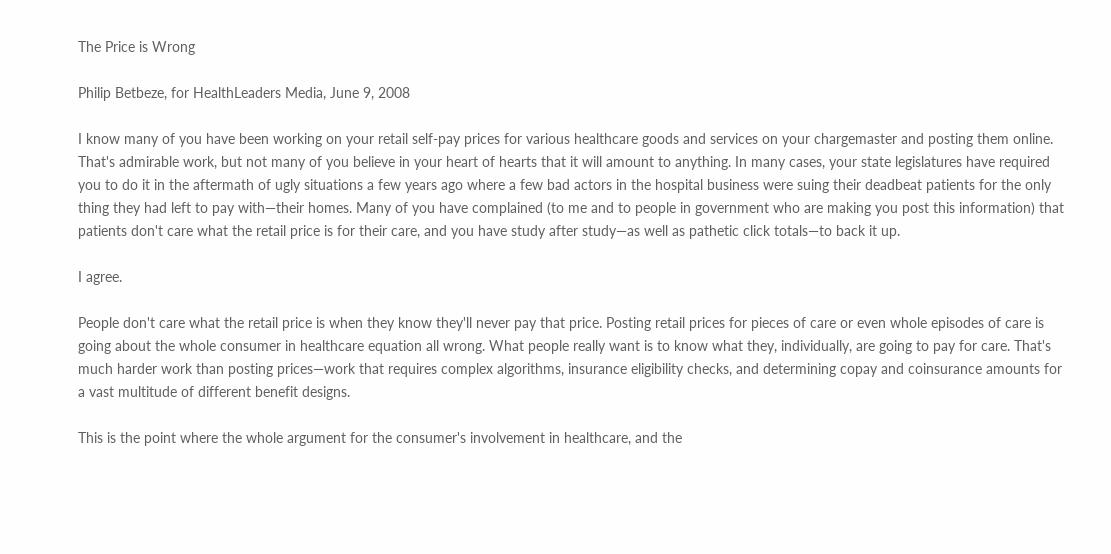The Price is Wrong

Philip Betbeze, for HealthLeaders Media, June 9, 2008

I know many of you have been working on your retail self-pay prices for various healthcare goods and services on your chargemaster and posting them online. That's admirable work, but not many of you believe in your heart of hearts that it will amount to anything. In many cases, your state legislatures have required you to do it in the aftermath of ugly situations a few years ago where a few bad actors in the hospital business were suing their deadbeat patients for the only thing they had left to pay with—their homes. Many of you have complained (to me and to people in government who are making you post this information) that patients don't care what the retail price is for their care, and you have study after study—as well as pathetic click totals—to back it up.

I agree.

People don't care what the retail price is when they know they'll never pay that price. Posting retail prices for pieces of care or even whole episodes of care is going about the whole consumer in healthcare equation all wrong. What people really want is to know what they, individually, are going to pay for care. That's much harder work than posting prices—work that requires complex algorithms, insurance eligibility checks, and determining copay and coinsurance amounts for a vast multitude of different benefit designs.

This is the point where the whole argument for the consumer's involvement in healthcare, and the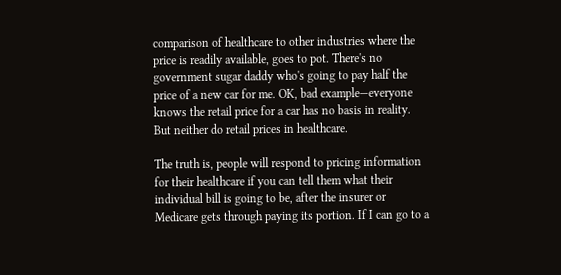comparison of healthcare to other industries where the price is readily available, goes to pot. There's no government sugar daddy who's going to pay half the price of a new car for me. OK, bad example—everyone knows the retail price for a car has no basis in reality. But neither do retail prices in healthcare.

The truth is, people will respond to pricing information for their healthcare if you can tell them what their individual bill is going to be, after the insurer or Medicare gets through paying its portion. If I can go to a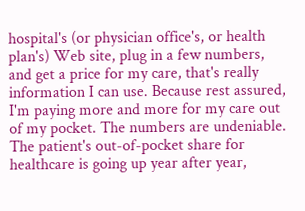hospital's (or physician office's, or health plan's) Web site, plug in a few numbers, and get a price for my care, that's really information I can use. Because rest assured, I'm paying more and more for my care out of my pocket. The numbers are undeniable. The patient's out-of-pocket share for healthcare is going up year after year,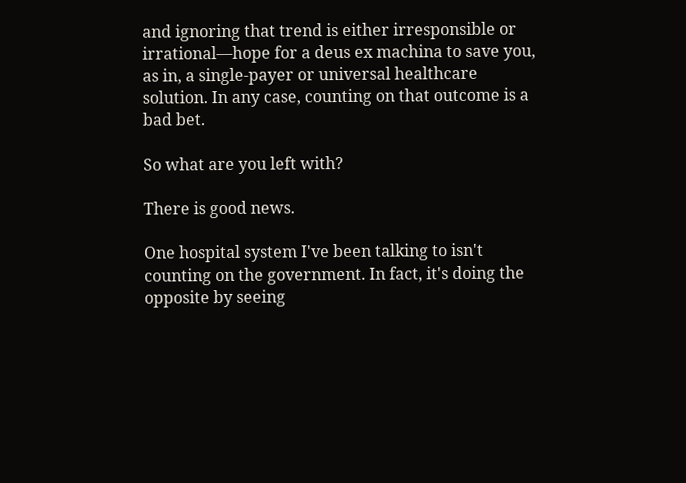and ignoring that trend is either irresponsible or irrational—hope for a deus ex machina to save you, as in, a single-payer or universal healthcare solution. In any case, counting on that outcome is a bad bet.

So what are you left with?

There is good news.

One hospital system I've been talking to isn't counting on the government. In fact, it's doing the opposite by seeing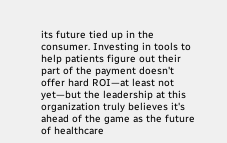its future tied up in the consumer. Investing in tools to help patients figure out their part of the payment doesn't offer hard ROI—at least not yet—but the leadership at this organization truly believes it's ahead of the game as the future of healthcare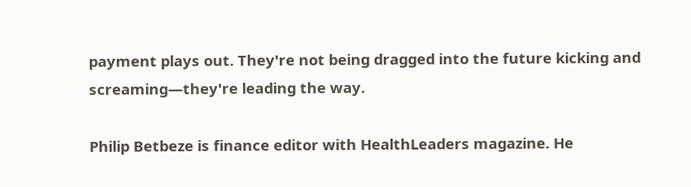payment plays out. They're not being dragged into the future kicking and screaming—they're leading the way.

Philip Betbeze is finance editor with HealthLeaders magazine. He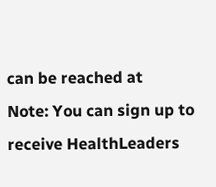can be reached at
Note: You can sign up to receive HealthLeaders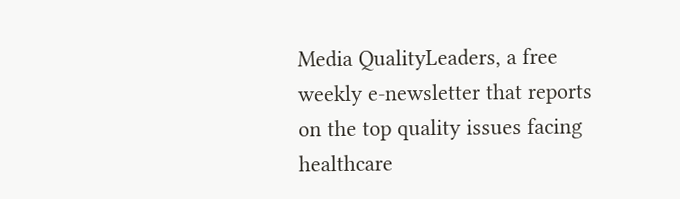Media QualityLeaders, a free weekly e-newsletter that reports on the top quality issues facing healthcare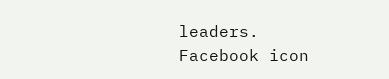leaders.
Facebook icon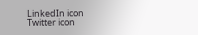LinkedIn icon
Twitter icon